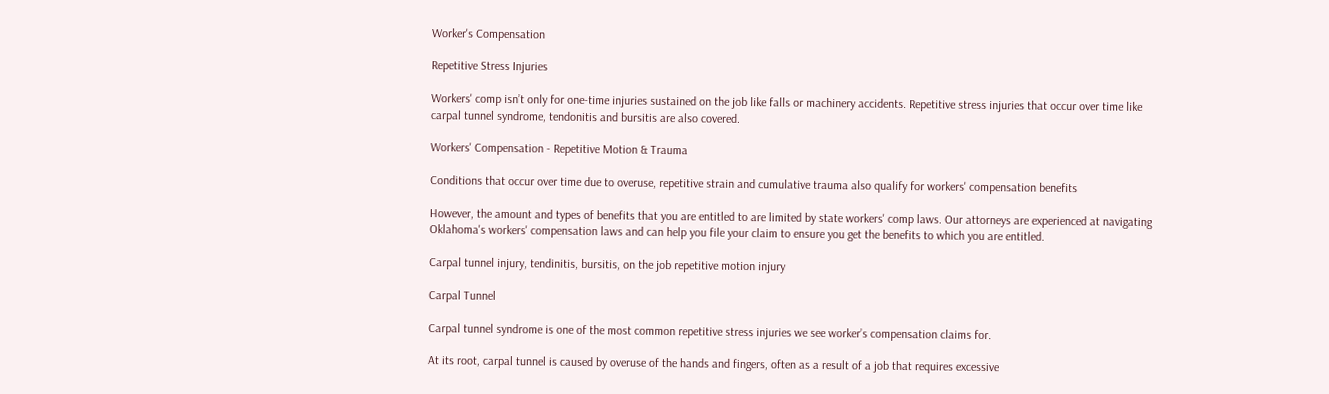Worker's Compensation

Repetitive Stress Injuries

Workers' comp isn’t only for one-time injuries sustained on the job like falls or machinery accidents. Repetitive stress injuries that occur over time like carpal tunnel syndrome, tendonitis and bursitis are also covered.

Workers' Compensation - Repetitive Motion & Trauma

Conditions that occur over time due to overuse, repetitive strain and cumulative trauma also qualify for workers' compensation benefits

However, the amount and types of benefits that you are entitled to are limited by state workers' comp laws. Our attorneys are experienced at navigating Oklahoma's workers' compensation laws and can help you file your claim to ensure you get the benefits to which you are entitled.

Carpal tunnel injury, tendinitis, bursitis, on the job repetitive motion injury

Carpal Tunnel

Carpal tunnel syndrome is one of the most common repetitive stress injuries we see worker’s compensation claims for.

At its root, carpal tunnel is caused by overuse of the hands and fingers, often as a result of a job that requires excessive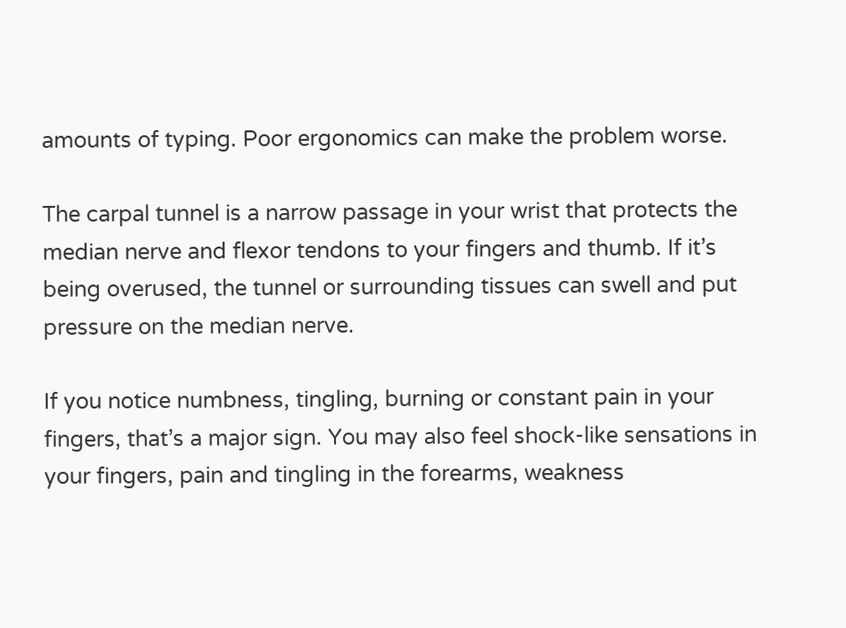amounts of typing. Poor ergonomics can make the problem worse.

The carpal tunnel is a narrow passage in your wrist that protects the median nerve and flexor tendons to your fingers and thumb. If it’s being overused, the tunnel or surrounding tissues can swell and put pressure on the median nerve.

If you notice numbness, tingling, burning or constant pain in your fingers, that’s a major sign. You may also feel shock-like sensations in your fingers, pain and tingling in the forearms, weakness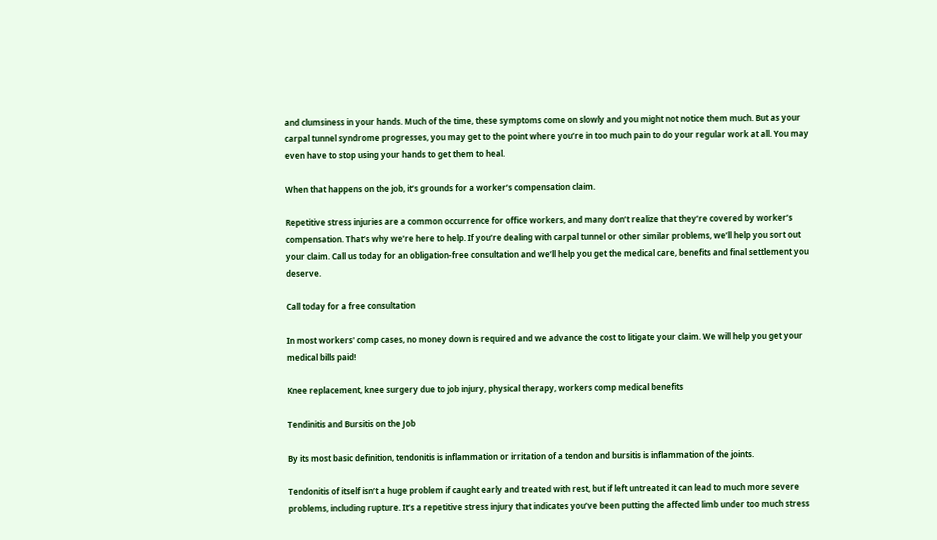and clumsiness in your hands. Much of the time, these symptoms come on slowly and you might not notice them much. But as your carpal tunnel syndrome progresses, you may get to the point where you’re in too much pain to do your regular work at all. You may even have to stop using your hands to get them to heal.

When that happens on the job, it’s grounds for a worker’s compensation claim.

Repetitive stress injuries are a common occurrence for office workers, and many don’t realize that they’re covered by worker’s compensation. That’s why we’re here to help. If you’re dealing with carpal tunnel or other similar problems, we’ll help you sort out your claim. Call us today for an obligation-free consultation and we’ll help you get the medical care, benefits and final settlement you deserve.

Call today for a free consultation

In most workers' comp cases, no money down is required and we advance the cost to litigate your claim. We will help you get your medical bills paid!

Knee replacement, knee surgery due to job injury, physical therapy, workers comp medical benefits

Tendinitis and Bursitis on the Job

By its most basic definition, tendonitis is inflammation or irritation of a tendon and bursitis is inflammation of the joints.

Tendonitis of itself isn’t a huge problem if caught early and treated with rest, but if left untreated it can lead to much more severe problems, including rupture. It’s a repetitive stress injury that indicates you’ve been putting the affected limb under too much stress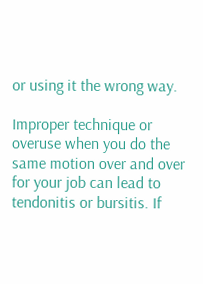or using it the wrong way.

Improper technique or overuse when you do the same motion over and over for your job can lead to tendonitis or bursitis. If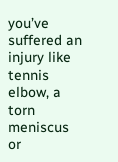you’ve suffered an injury like tennis elbow, a torn meniscus or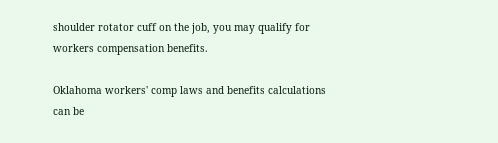shoulder rotator cuff on the job, you may qualify for workers compensation benefits.

Oklahoma workers' comp laws and benefits calculations can be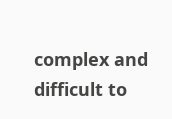complex and difficult to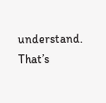understand. That’s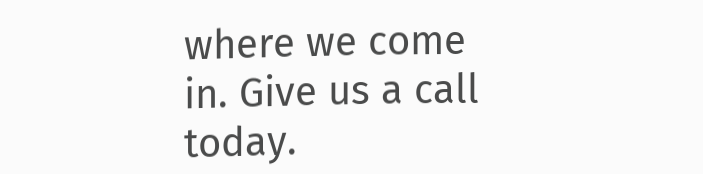where we come in. Give us a call today.